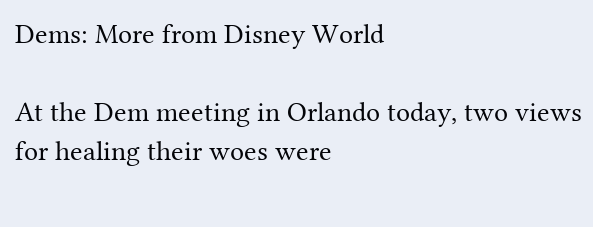Dems: More from Disney World

At the Dem meeting in Orlando today, two views for healing their woes were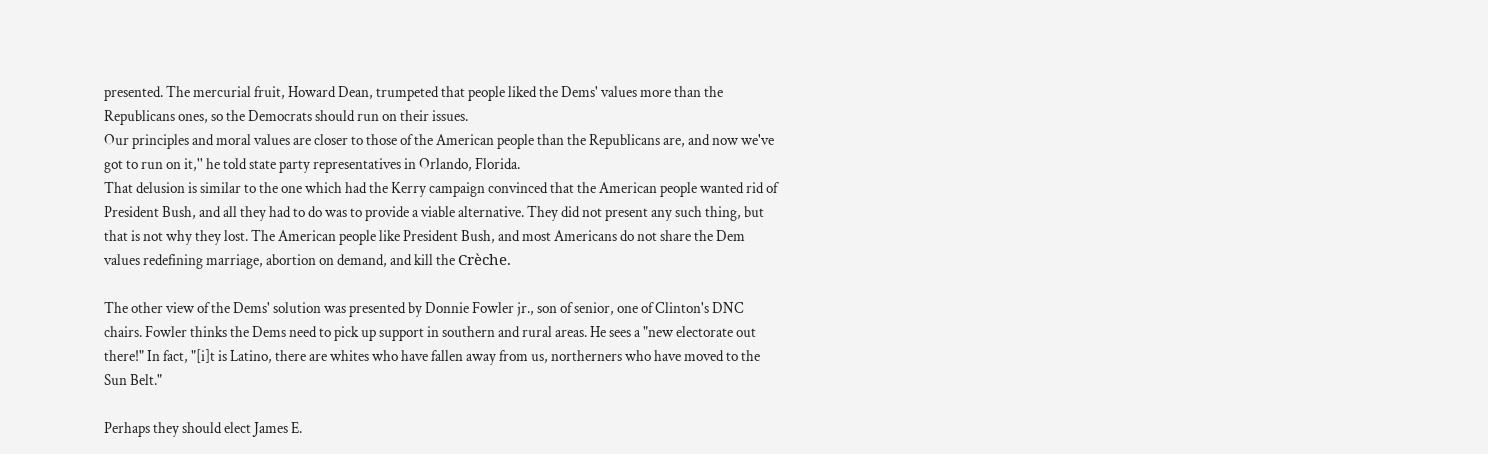presented. The mercurial fruit, Howard Dean, trumpeted that people liked the Dems' values more than the Republicans ones, so the Democrats should run on their issues.
Our principles and moral values are closer to those of the American people than the Republicans are, and now we've got to run on it,'' he told state party representatives in Orlando, Florida.
That delusion is similar to the one which had the Kerry campaign convinced that the American people wanted rid of President Bush, and all they had to do was to provide a viable alternative. They did not present any such thing, but that is not why they lost. The American people like President Bush, and most Americans do not share the Dem values redefining marriage, abortion on demand, and kill the Crèche.

The other view of the Dems' solution was presented by Donnie Fowler jr., son of senior, one of Clinton's DNC chairs. Fowler thinks the Dems need to pick up support in southern and rural areas. He sees a "new electorate out there!" In fact, "[i]t is Latino, there are whites who have fallen away from us, northerners who have moved to the Sun Belt."

Perhaps they should elect James E.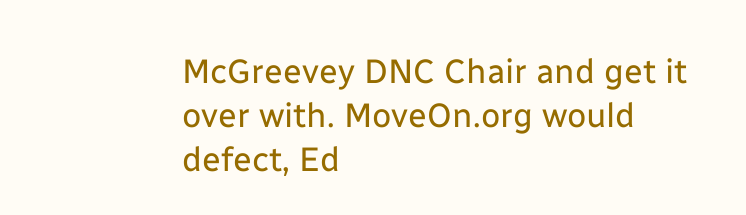McGreevey DNC Chair and get it over with. MoveOn.org would defect, Ed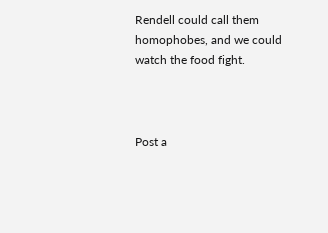Rendell could call them homophobes, and we could watch the food fight.



Post a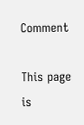Comment

This page is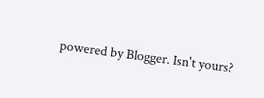powered by Blogger. Isn't yours?